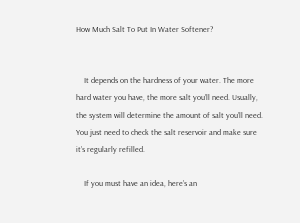How Much Salt To Put In Water Softener?


    It depends on the hardness of your water. The more hard water you have, the more salt you’ll need. Usually, the system will determine the amount of salt you’ll need. You just need to check the salt reservoir and make sure it’s regularly refilled.

    If you must have an idea, here’s an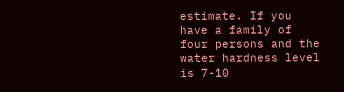estimate. If you have a family of four persons and the water hardness level is 7-10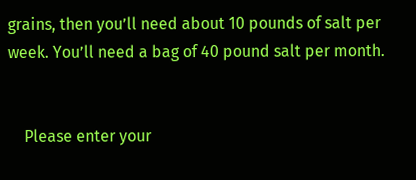grains, then you’ll need about 10 pounds of salt per week. You’ll need a bag of 40 pound salt per month.


    Please enter your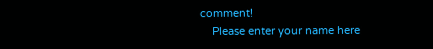comment!
    Please enter your name here